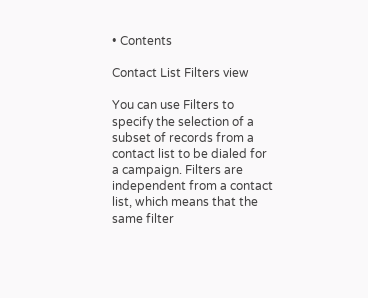• Contents

Contact List Filters view

You can use Filters to specify the selection of a subset of records from a contact list to be dialed for a campaign. Filters are independent from a contact list, which means that the same filter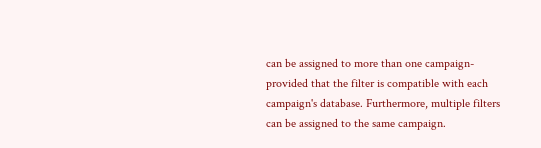can be assigned to more than one campaign-provided that the filter is compatible with each campaign's database. Furthermore, multiple filters can be assigned to the same campaign.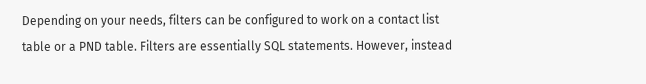Depending on your needs, filters can be configured to work on a contact list table or a PND table. Filters are essentially SQL statements. However, instead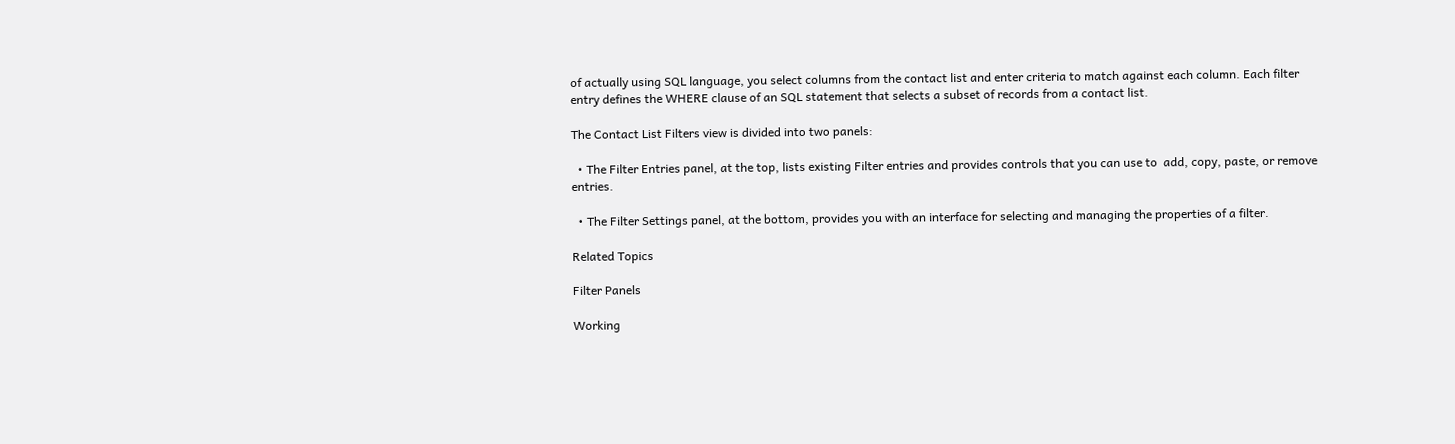of actually using SQL language, you select columns from the contact list and enter criteria to match against each column. Each filter entry defines the WHERE clause of an SQL statement that selects a subset of records from a contact list.

The Contact List Filters view is divided into two panels:

  • The Filter Entries panel, at the top, lists existing Filter entries and provides controls that you can use to  add, copy, paste, or remove entries.

  • The Filter Settings panel, at the bottom, provides you with an interface for selecting and managing the properties of a filter.

Related Topics

Filter Panels

Working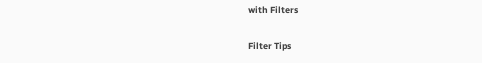with Filters

Filter Tips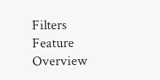Filters Feature Overview